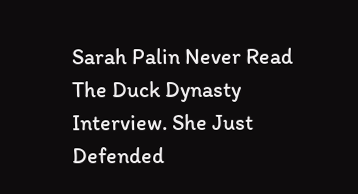Sarah Palin Never Read The Duck Dynasty Interview. She Just Defended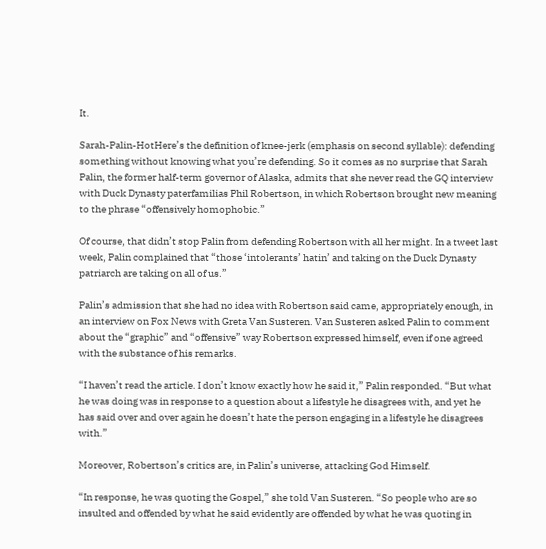It.

Sarah-Palin-HotHere’s the definition of knee-jerk (emphasis on second syllable): defending something without knowing what you’re defending. So it comes as no surprise that Sarah Palin, the former half-term governor of Alaska, admits that she never read the GQ interview with Duck Dynasty paterfamilias Phil Robertson, in which Robertson brought new meaning to the phrase “offensively homophobic.”

Of course, that didn’t stop Palin from defending Robertson with all her might. In a tweet last week, Palin complained that “those ‘intolerants’ hatin’ and taking on the Duck Dynasty patriarch are taking on all of us.”

Palin’s admission that she had no idea with Robertson said came, appropriately enough, in an interview on Fox News with Greta Van Susteren. Van Susteren asked Palin to comment about the “graphic” and “offensive” way Robertson expressed himself, even if one agreed with the substance of his remarks.

“I haven’t read the article. I don’t know exactly how he said it,” Palin responded. “But what he was doing was in response to a question about a lifestyle he disagrees with, and yet he has said over and over again he doesn’t hate the person engaging in a lifestyle he disagrees with.”

Moreover, Robertson’s critics are, in Palin’s universe, attacking God Himself.

“In response, he was quoting the Gospel,” she told Van Susteren. “So people who are so insulted and offended by what he said evidently are offended by what he was quoting in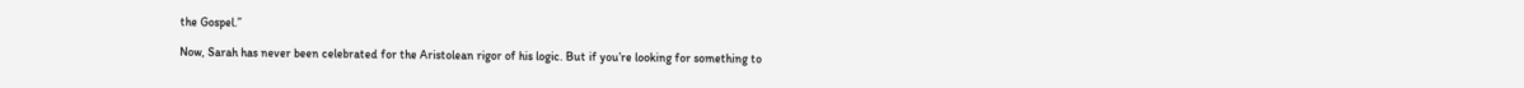the Gospel.”

Now, Sarah has never been celebrated for the Aristolean rigor of his logic. But if you’re looking for something to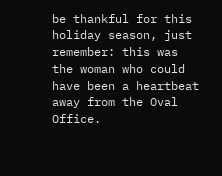be thankful for this holiday season, just remember: this was the woman who could have been a heartbeat away from the Oval Office.